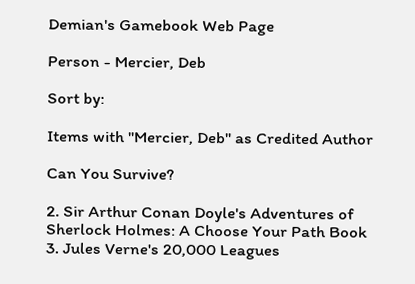Demian's Gamebook Web Page

Person - Mercier, Deb

Sort by:

Items with "Mercier, Deb" as Credited Author

Can You Survive?

2. Sir Arthur Conan Doyle's Adventures of Sherlock Holmes: A Choose Your Path Book
3. Jules Verne's 20,000 Leagues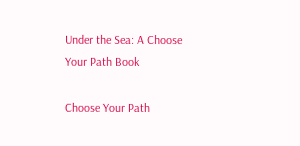Under the Sea: A Choose Your Path Book

Choose Your Path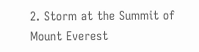2. Storm at the Summit of Mount Everest